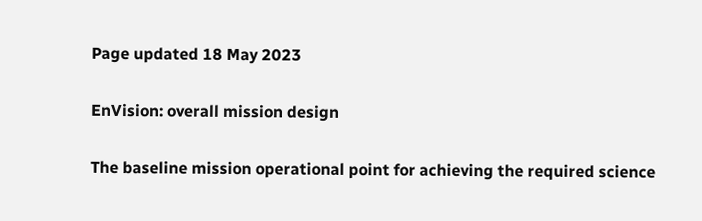Page updated 18 May 2023

EnVision: overall mission design

The baseline mission operational point for achieving the required science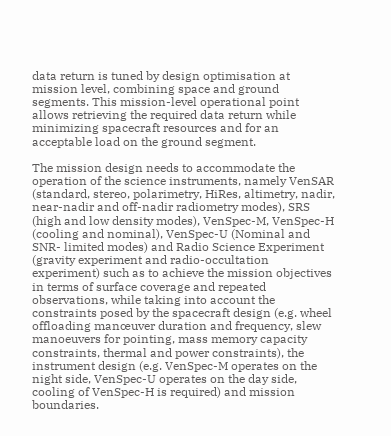data return is tuned by design optimisation at mission level, combining space and ground segments. This mission-level operational point allows retrieving the required data return while minimizing spacecraft resources and for an acceptable load on the ground segment.

The mission design needs to accommodate the operation of the science instruments, namely VenSAR (standard, stereo, polarimetry, HiRes, altimetry, nadir, near-nadir and off-nadir radiometry modes), SRS (high and low density modes), VenSpec-M, VenSpec-H (cooling and nominal), VenSpec-U (Nominal and SNR- limited modes) and Radio Science Experiment (gravity experiment and radio-occultation experiment) such as to achieve the mission objectives in terms of surface coverage and repeated observations, while taking into account the constraints posed by the spacecraft design (e.g. wheel offloading manœuver duration and frequency, slew manoeuvers for pointing, mass memory capacity constraints, thermal and power constraints), the instrument design (e.g. VenSpec-M operates on the night side, VenSpec-U operates on the day side, cooling of VenSpec-H is required) and mission boundaries.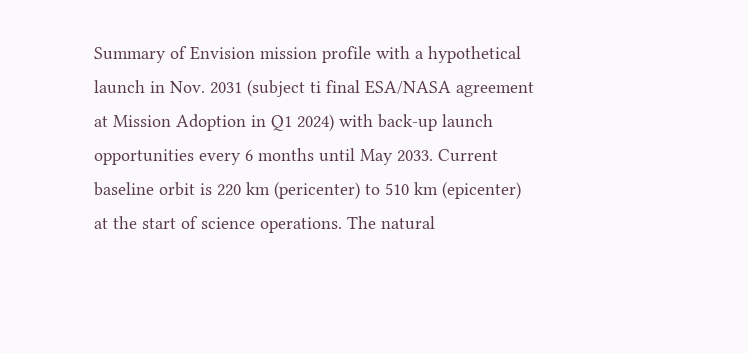Summary of Envision mission profile with a hypothetical launch in Nov. 2031 (subject ti final ESA/NASA agreement at Mission Adoption in Q1 2024) with back-up launch opportunities every 6 months until May 2033. Current baseline orbit is 220 km (pericenter) to 510 km (epicenter) at the start of science operations. The natural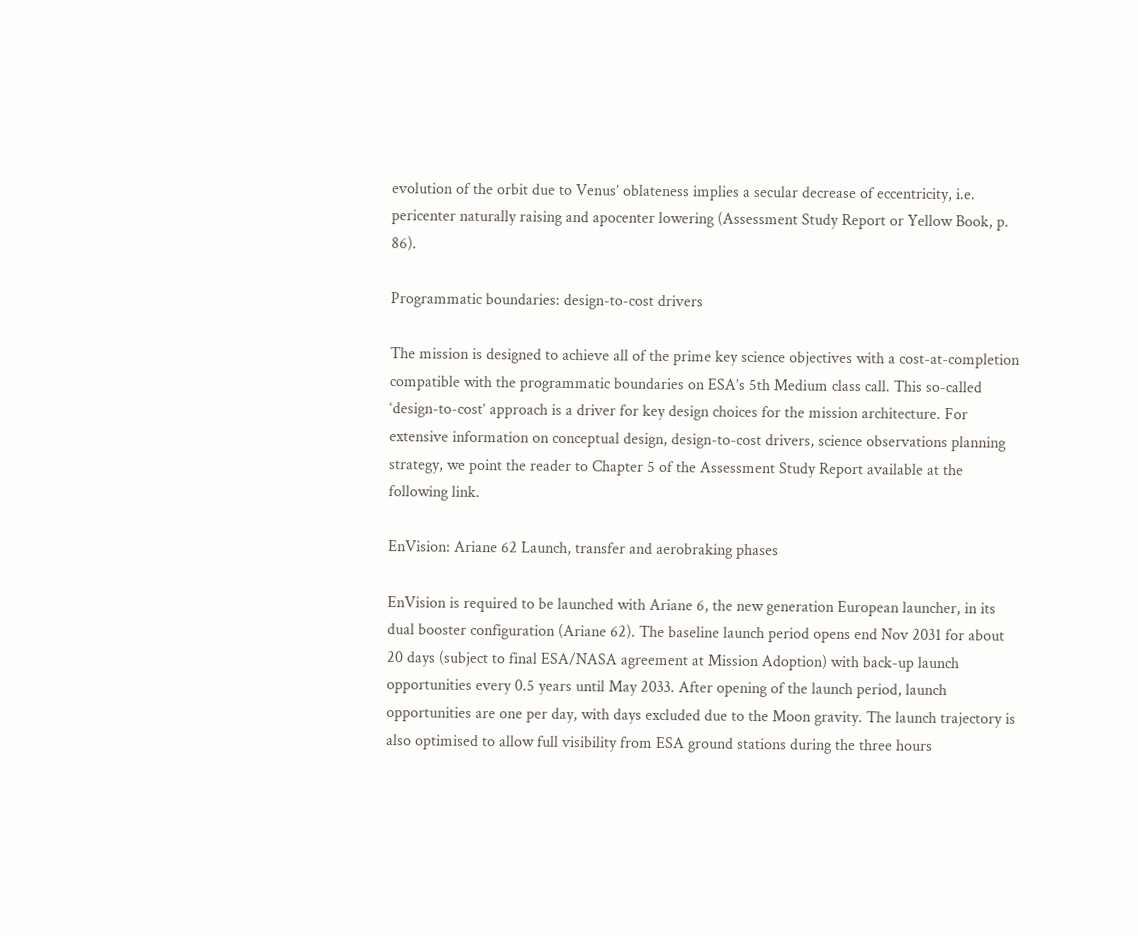evolution of the orbit due to Venus’ oblateness implies a secular decrease of eccentricity, i.e. pericenter naturally raising and apocenter lowering (Assessment Study Report or Yellow Book, p. 86).

Programmatic boundaries: design-to-cost drivers

The mission is designed to achieve all of the prime key science objectives with a cost-at-completion compatible with the programmatic boundaries on ESA’s 5th Medium class call. This so-called ‘design-to-cost’ approach is a driver for key design choices for the mission architecture. For extensive information on conceptual design, design-to-cost drivers, science observations planning strategy, we point the reader to Chapter 5 of the Assessment Study Report available at the following link.

EnVision: Ariane 62 Launch, transfer and aerobraking phases

EnVision is required to be launched with Ariane 6, the new generation European launcher, in its dual booster configuration (Ariane 62). The baseline launch period opens end Nov 2031 for about 20 days (subject to final ESA/NASA agreement at Mission Adoption) with back-up launch opportunities every 0.5 years until May 2033. After opening of the launch period, launch opportunities are one per day, with days excluded due to the Moon gravity. The launch trajectory is also optimised to allow full visibility from ESA ground stations during the three hours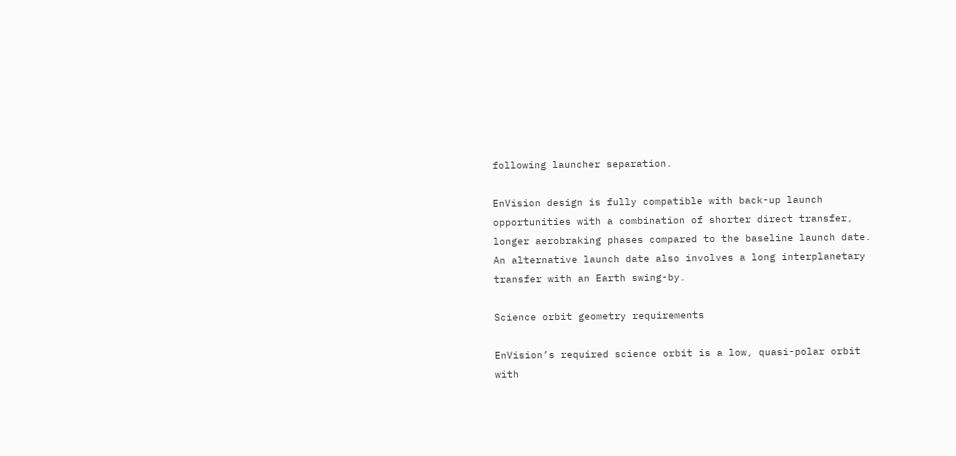following launcher separation.

EnVision design is fully compatible with back-up launch opportunities with a combination of shorter direct transfer, longer aerobraking phases compared to the baseline launch date. An alternative launch date also involves a long interplanetary transfer with an Earth swing-by.

Science orbit geometry requirements

EnVision’s required science orbit is a low, quasi-polar orbit with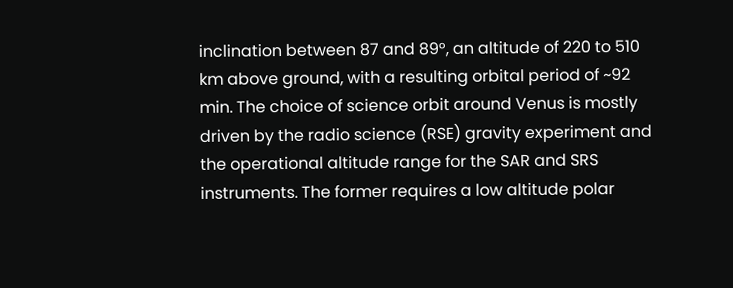inclination between 87 and 89°, an altitude of 220 to 510 km above ground, with a resulting orbital period of ~92 min. The choice of science orbit around Venus is mostly driven by the radio science (RSE) gravity experiment and the operational altitude range for the SAR and SRS instruments. The former requires a low altitude polar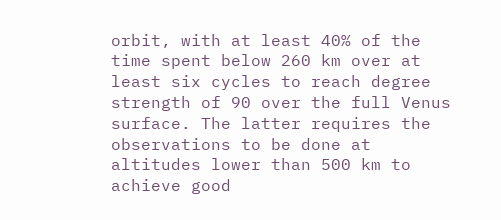orbit, with at least 40% of the time spent below 260 km over at least six cycles to reach degree strength of 90 over the full Venus surface. The latter requires the observations to be done at altitudes lower than 500 km to achieve good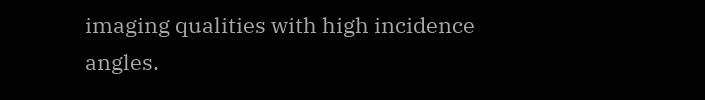imaging qualities with high incidence angles.